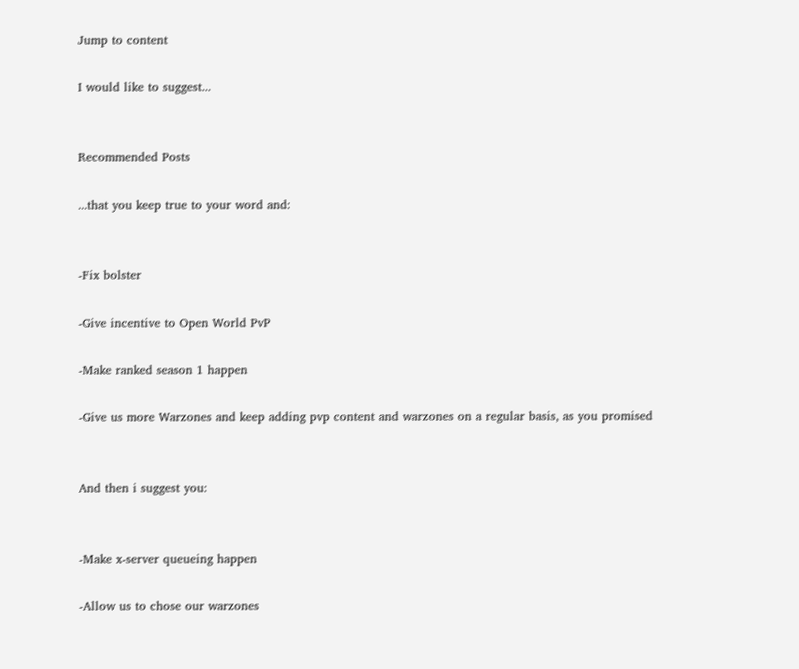Jump to content

I would like to suggest...


Recommended Posts

...that you keep true to your word and:


-Fix bolster

-Give incentive to Open World PvP

-Make ranked season 1 happen

-Give us more Warzones and keep adding pvp content and warzones on a regular basis, as you promised


And then i suggest you:


-Make x-server queueing happen

-Allow us to chose our warzones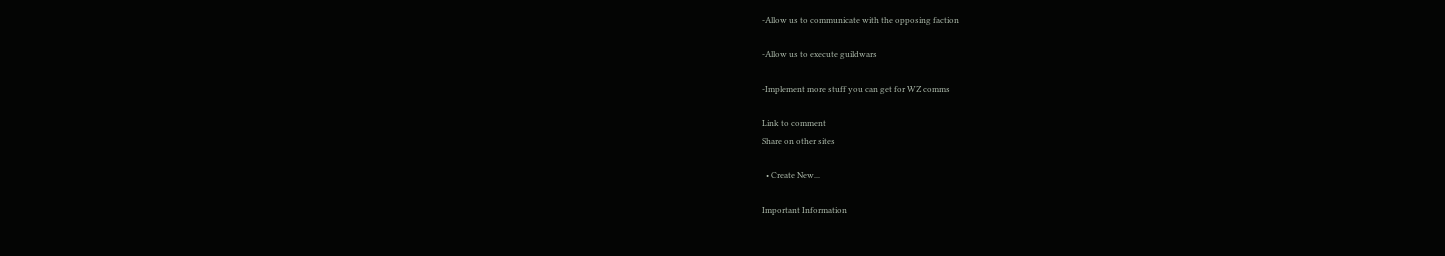-Allow us to communicate with the opposing faction

-Allow us to execute guildwars

-Implement more stuff you can get for WZ comms

Link to comment
Share on other sites

  • Create New...

Important Information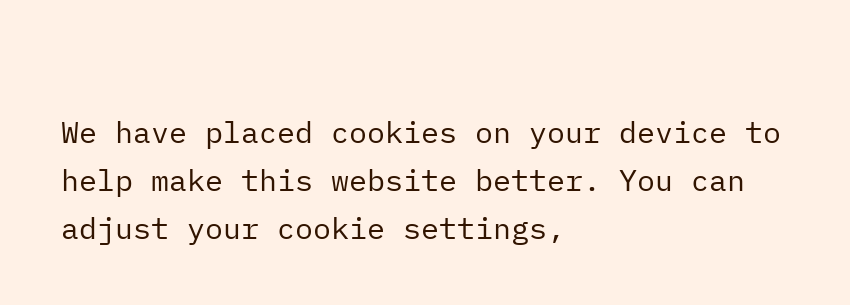We have placed cookies on your device to help make this website better. You can adjust your cookie settings,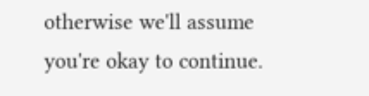otherwise we'll assume you're okay to continue.